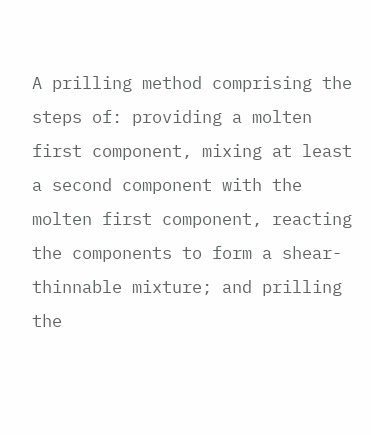A prilling method comprising the steps of: providing a molten first component, mixing at least a second component with the molten first component, reacting the components to form a shear-thinnable mixture; and prilling the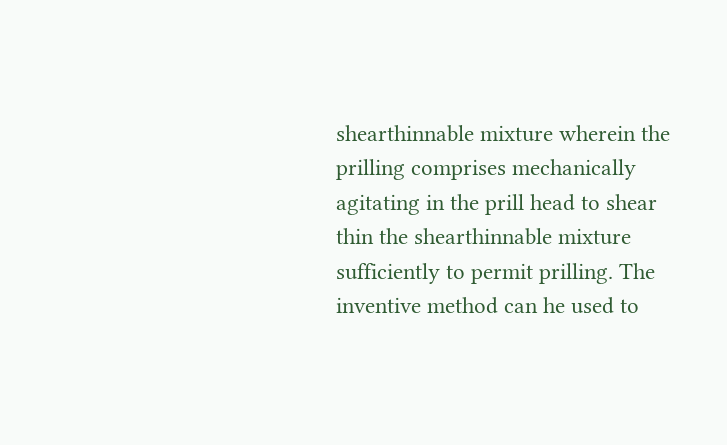shearthinnable mixture wherein the prilling comprises mechanically agitating in the prill head to shear thin the shearthinnable mixture sufficiently to permit prilling. The inventive method can he used to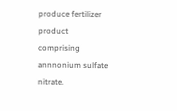produce fertilizer product comprising annnonium sulfate nitrate.